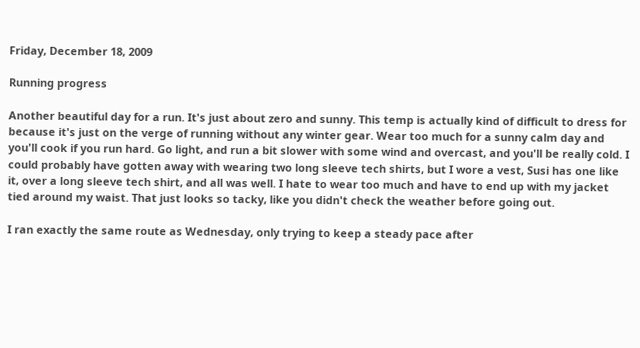Friday, December 18, 2009

Running progress

Another beautiful day for a run. It's just about zero and sunny. This temp is actually kind of difficult to dress for because it's just on the verge of running without any winter gear. Wear too much for a sunny calm day and you'll cook if you run hard. Go light, and run a bit slower with some wind and overcast, and you'll be really cold. I could probably have gotten away with wearing two long sleeve tech shirts, but I wore a vest, Susi has one like it, over a long sleeve tech shirt, and all was well. I hate to wear too much and have to end up with my jacket tied around my waist. That just looks so tacky, like you didn't check the weather before going out.

I ran exactly the same route as Wednesday, only trying to keep a steady pace after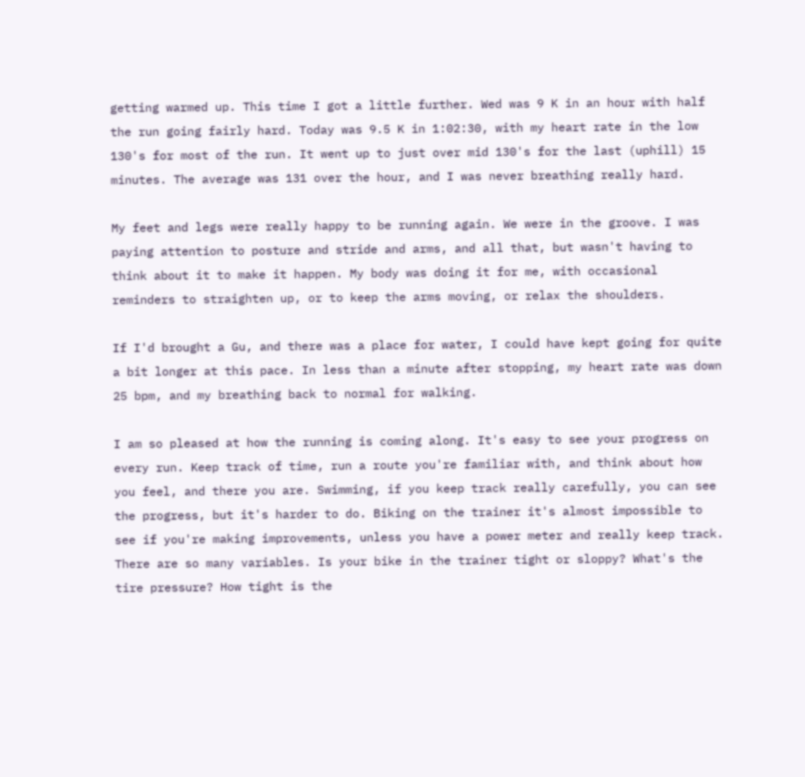getting warmed up. This time I got a little further. Wed was 9 K in an hour with half the run going fairly hard. Today was 9.5 K in 1:02:30, with my heart rate in the low 130's for most of the run. It went up to just over mid 130's for the last (uphill) 15 minutes. The average was 131 over the hour, and I was never breathing really hard.

My feet and legs were really happy to be running again. We were in the groove. I was paying attention to posture and stride and arms, and all that, but wasn't having to think about it to make it happen. My body was doing it for me, with occasional reminders to straighten up, or to keep the arms moving, or relax the shoulders.

If I'd brought a Gu, and there was a place for water, I could have kept going for quite a bit longer at this pace. In less than a minute after stopping, my heart rate was down 25 bpm, and my breathing back to normal for walking.

I am so pleased at how the running is coming along. It's easy to see your progress on every run. Keep track of time, run a route you're familiar with, and think about how you feel, and there you are. Swimming, if you keep track really carefully, you can see the progress, but it's harder to do. Biking on the trainer it's almost impossible to see if you're making improvements, unless you have a power meter and really keep track. There are so many variables. Is your bike in the trainer tight or sloppy? What's the tire pressure? How tight is the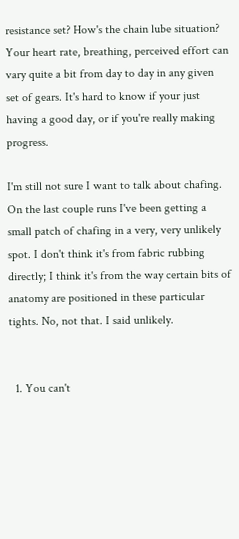resistance set? How's the chain lube situation? Your heart rate, breathing, perceived effort can vary quite a bit from day to day in any given set of gears. It's hard to know if your just having a good day, or if you're really making progress.

I'm still not sure I want to talk about chafing. On the last couple runs I've been getting a small patch of chafing in a very, very unlikely spot. I don't think it's from fabric rubbing directly; I think it's from the way certain bits of anatomy are positioned in these particular tights. No, not that. I said unlikely.


  1. You can't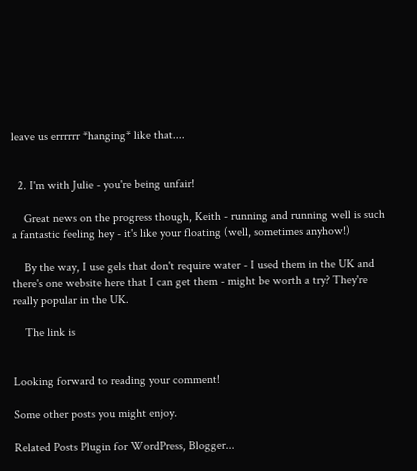leave us errrrrr *hanging* like that....


  2. I'm with Julie - you're being unfair!

    Great news on the progress though, Keith - running and running well is such a fantastic feeling hey - it's like your floating (well, sometimes anyhow!)

    By the way, I use gels that don't require water - I used them in the UK and there's one website here that I can get them - might be worth a try? They're really popular in the UK.

    The link is


Looking forward to reading your comment!

Some other posts you might enjoy.

Related Posts Plugin for WordPress, Blogger...